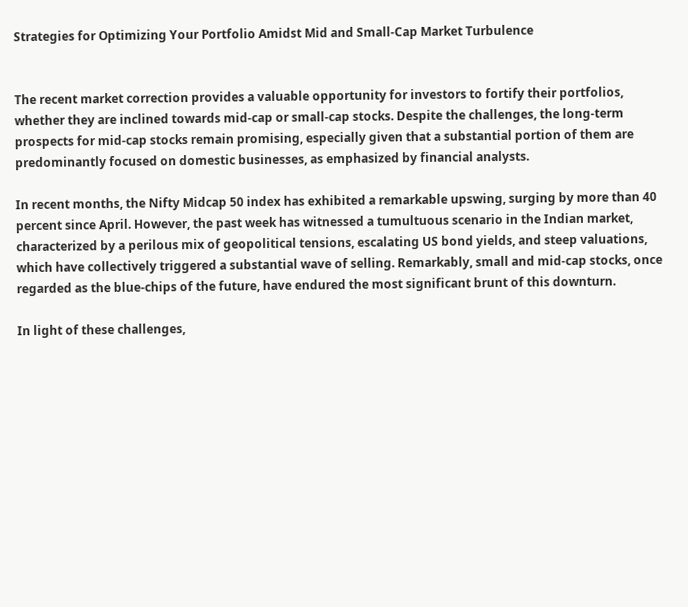Strategies for Optimizing Your Portfolio Amidst Mid and Small-Cap Market Turbulence


The recent market correction provides a valuable opportunity for investors to fortify their portfolios, whether they are inclined towards mid-cap or small-cap stocks. Despite the challenges, the long-term prospects for mid-cap stocks remain promising, especially given that a substantial portion of them are predominantly focused on domestic businesses, as emphasized by financial analysts.

In recent months, the Nifty Midcap 50 index has exhibited a remarkable upswing, surging by more than 40 percent since April. However, the past week has witnessed a tumultuous scenario in the Indian market, characterized by a perilous mix of geopolitical tensions, escalating US bond yields, and steep valuations, which have collectively triggered a substantial wave of selling. Remarkably, small and mid-cap stocks, once regarded as the blue-chips of the future, have endured the most significant brunt of this downturn.

In light of these challenges,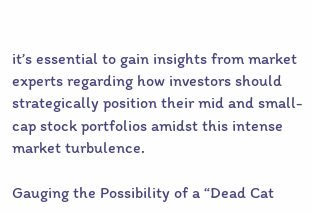it’s essential to gain insights from market experts regarding how investors should strategically position their mid and small-cap stock portfolios amidst this intense market turbulence.

Gauging the Possibility of a “Dead Cat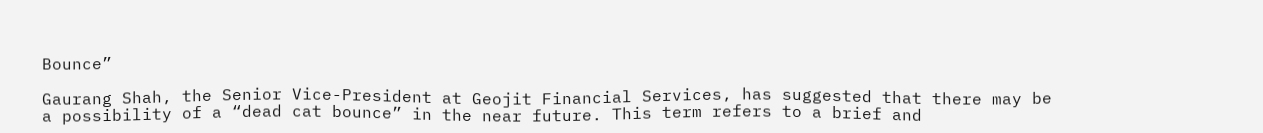Bounce”

Gaurang Shah, the Senior Vice-President at Geojit Financial Services, has suggested that there may be a possibility of a “dead cat bounce” in the near future. This term refers to a brief and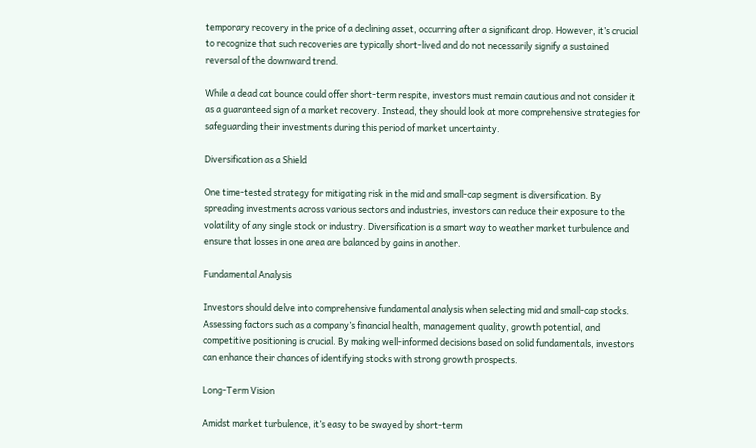temporary recovery in the price of a declining asset, occurring after a significant drop. However, it’s crucial to recognize that such recoveries are typically short-lived and do not necessarily signify a sustained reversal of the downward trend.

While a dead cat bounce could offer short-term respite, investors must remain cautious and not consider it as a guaranteed sign of a market recovery. Instead, they should look at more comprehensive strategies for safeguarding their investments during this period of market uncertainty.

Diversification as a Shield

One time-tested strategy for mitigating risk in the mid and small-cap segment is diversification. By spreading investments across various sectors and industries, investors can reduce their exposure to the volatility of any single stock or industry. Diversification is a smart way to weather market turbulence and ensure that losses in one area are balanced by gains in another.

Fundamental Analysis

Investors should delve into comprehensive fundamental analysis when selecting mid and small-cap stocks. Assessing factors such as a company’s financial health, management quality, growth potential, and competitive positioning is crucial. By making well-informed decisions based on solid fundamentals, investors can enhance their chances of identifying stocks with strong growth prospects.

Long-Term Vision

Amidst market turbulence, it’s easy to be swayed by short-term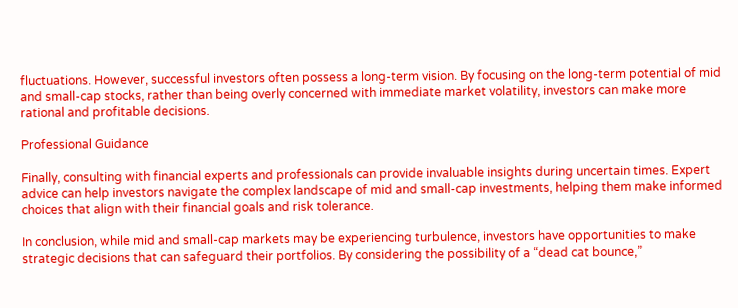fluctuations. However, successful investors often possess a long-term vision. By focusing on the long-term potential of mid and small-cap stocks, rather than being overly concerned with immediate market volatility, investors can make more rational and profitable decisions.

Professional Guidance

Finally, consulting with financial experts and professionals can provide invaluable insights during uncertain times. Expert advice can help investors navigate the complex landscape of mid and small-cap investments, helping them make informed choices that align with their financial goals and risk tolerance.

In conclusion, while mid and small-cap markets may be experiencing turbulence, investors have opportunities to make strategic decisions that can safeguard their portfolios. By considering the possibility of a “dead cat bounce,”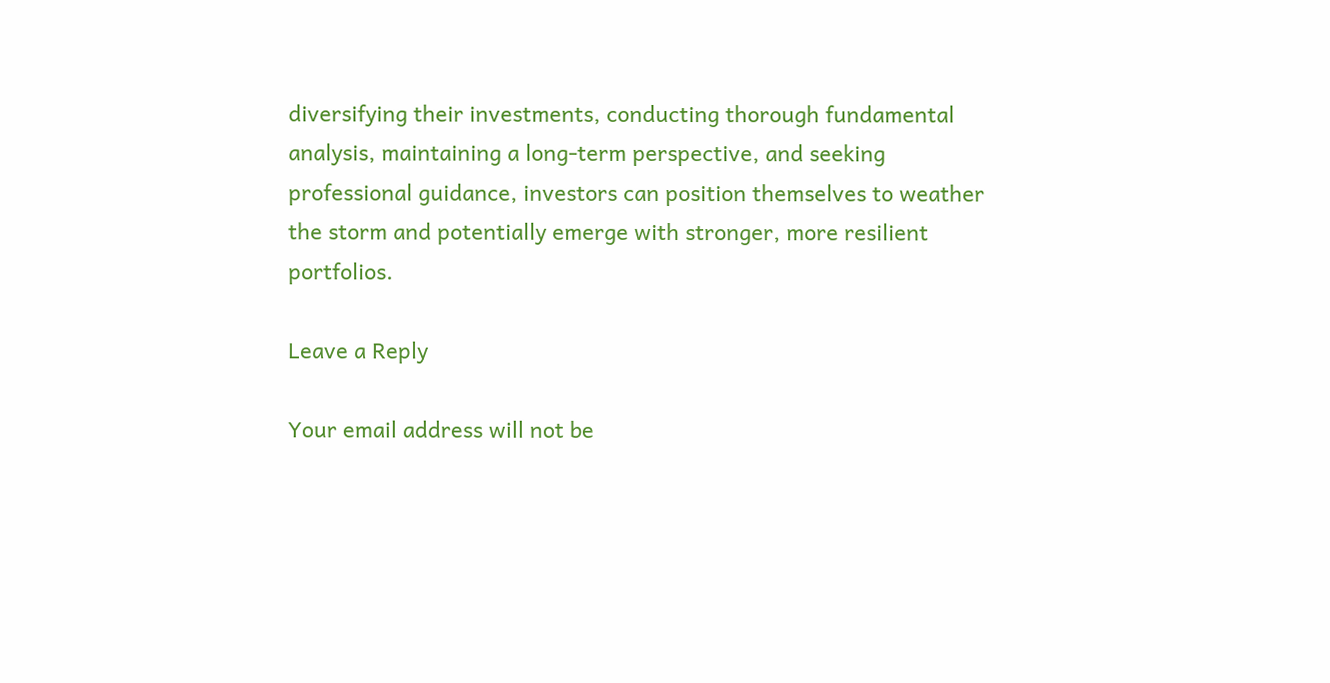diversifying their investments, conducting thorough fundamental analysis, maintaining a long-term perspective, and seeking professional guidance, investors can position themselves to weather the storm and potentially emerge with stronger, more resilient portfolios.

Leave a Reply

Your email address will not be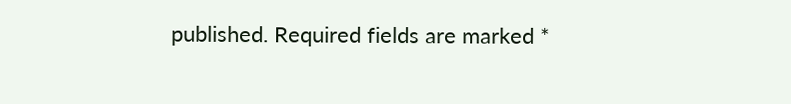published. Required fields are marked *